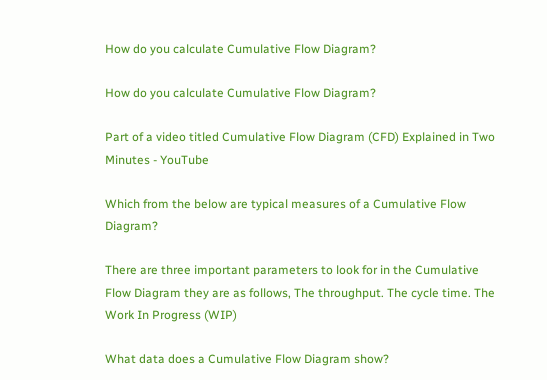How do you calculate Cumulative Flow Diagram?

How do you calculate Cumulative Flow Diagram?

Part of a video titled Cumulative Flow Diagram (CFD) Explained in Two Minutes - YouTube

Which from the below are typical measures of a Cumulative Flow Diagram?

There are three important parameters to look for in the Cumulative Flow Diagram they are as follows, The throughput. The cycle time. The Work In Progress (WIP)

What data does a Cumulative Flow Diagram show?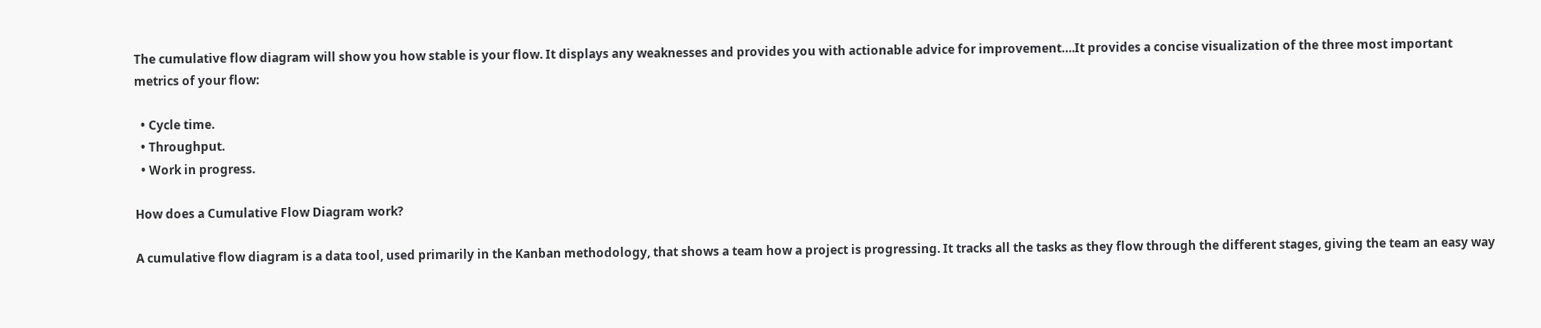The cumulative flow diagram will show you how stable is your flow. It displays any weaknesses and provides you with actionable advice for improvement….It provides a concise visualization of the three most important metrics of your flow:

  • Cycle time.
  • Throughput.
  • Work in progress.

How does a Cumulative Flow Diagram work?

A cumulative flow diagram is a data tool, used primarily in the Kanban methodology, that shows a team how a project is progressing. It tracks all the tasks as they flow through the different stages, giving the team an easy way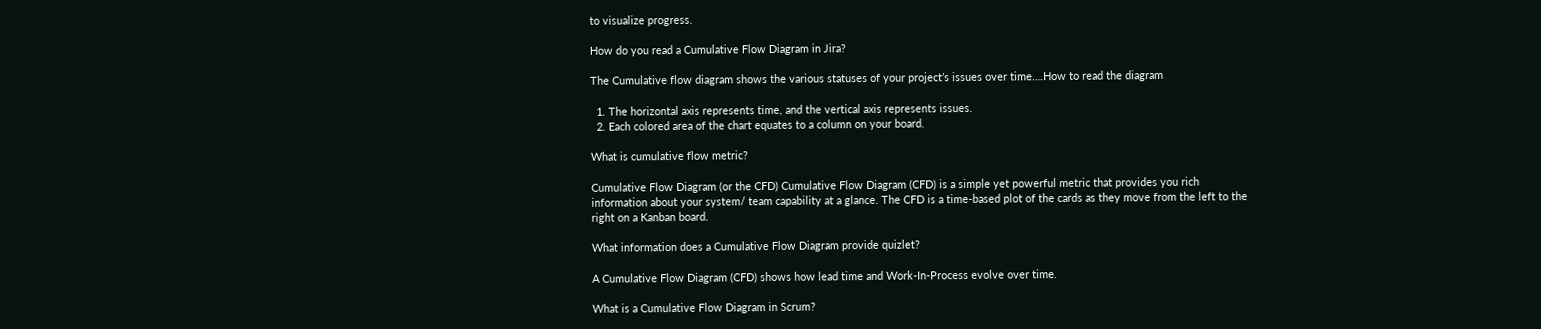to visualize progress.

How do you read a Cumulative Flow Diagram in Jira?

The Cumulative flow diagram shows the various statuses of your project’s issues over time….How to read the diagram

  1. The horizontal axis represents time, and the vertical axis represents issues.
  2. Each colored area of the chart equates to a column on your board.

What is cumulative flow metric?

Cumulative Flow Diagram (or the CFD) Cumulative Flow Diagram (CFD) is a simple yet powerful metric that provides you rich information about your system/ team capability at a glance. The CFD is a time-based plot of the cards as they move from the left to the right on a Kanban board.

What information does a Cumulative Flow Diagram provide quizlet?

A Cumulative Flow Diagram (CFD) shows how lead time and Work-In-Process evolve over time.

What is a Cumulative Flow Diagram in Scrum?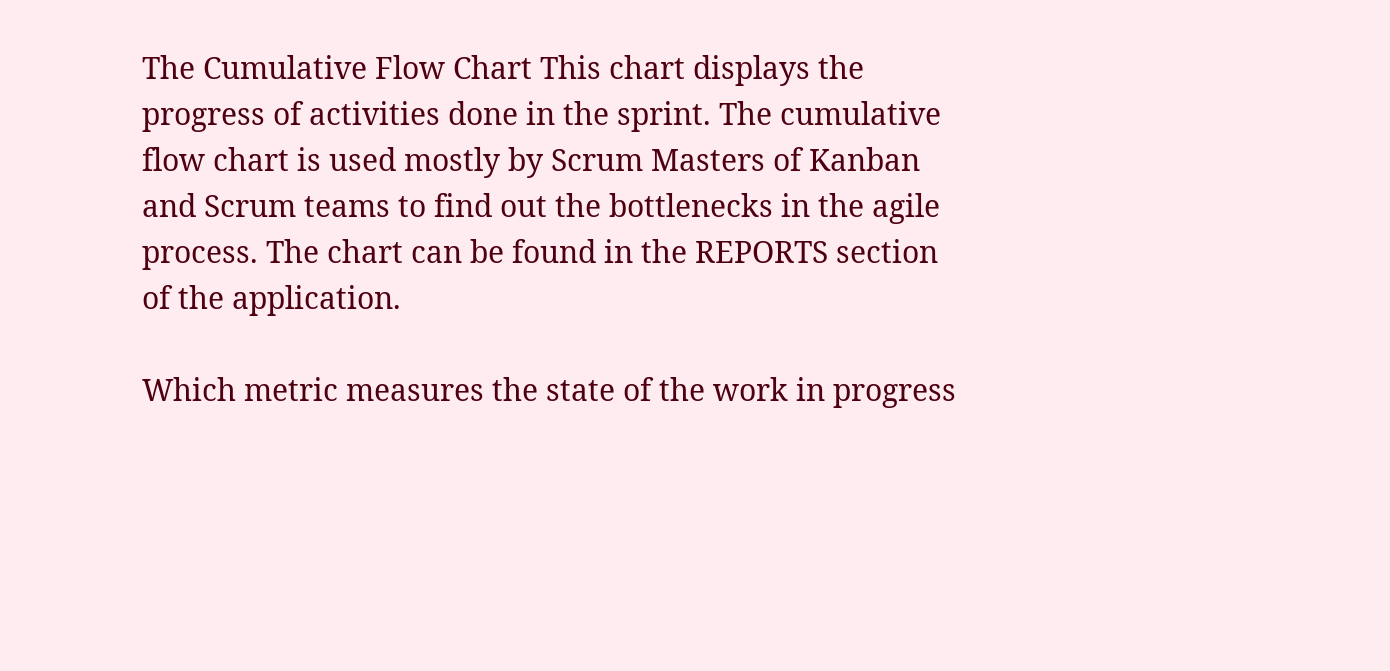The Cumulative Flow Chart This chart displays the progress of activities done in the sprint. The cumulative flow chart is used mostly by Scrum Masters of Kanban and Scrum teams to find out the bottlenecks in the agile process. The chart can be found in the REPORTS section of the application.

Which metric measures the state of the work in progress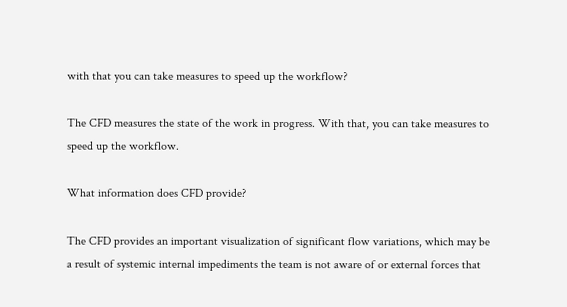with that you can take measures to speed up the workflow?

The CFD measures the state of the work in progress. With that, you can take measures to speed up the workflow.

What information does CFD provide?

The CFD provides an important visualization of significant flow variations, which may be a result of systemic internal impediments the team is not aware of or external forces that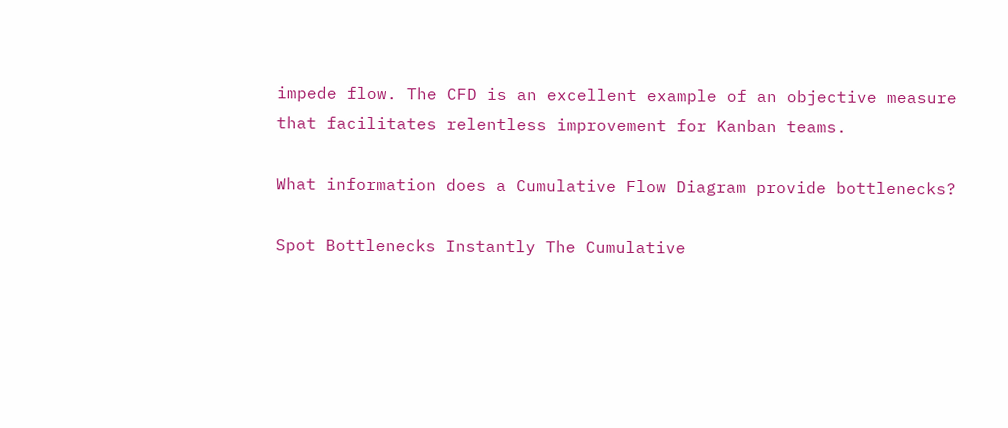impede flow. The CFD is an excellent example of an objective measure that facilitates relentless improvement for Kanban teams.

What information does a Cumulative Flow Diagram provide bottlenecks?

Spot Bottlenecks Instantly The Cumulative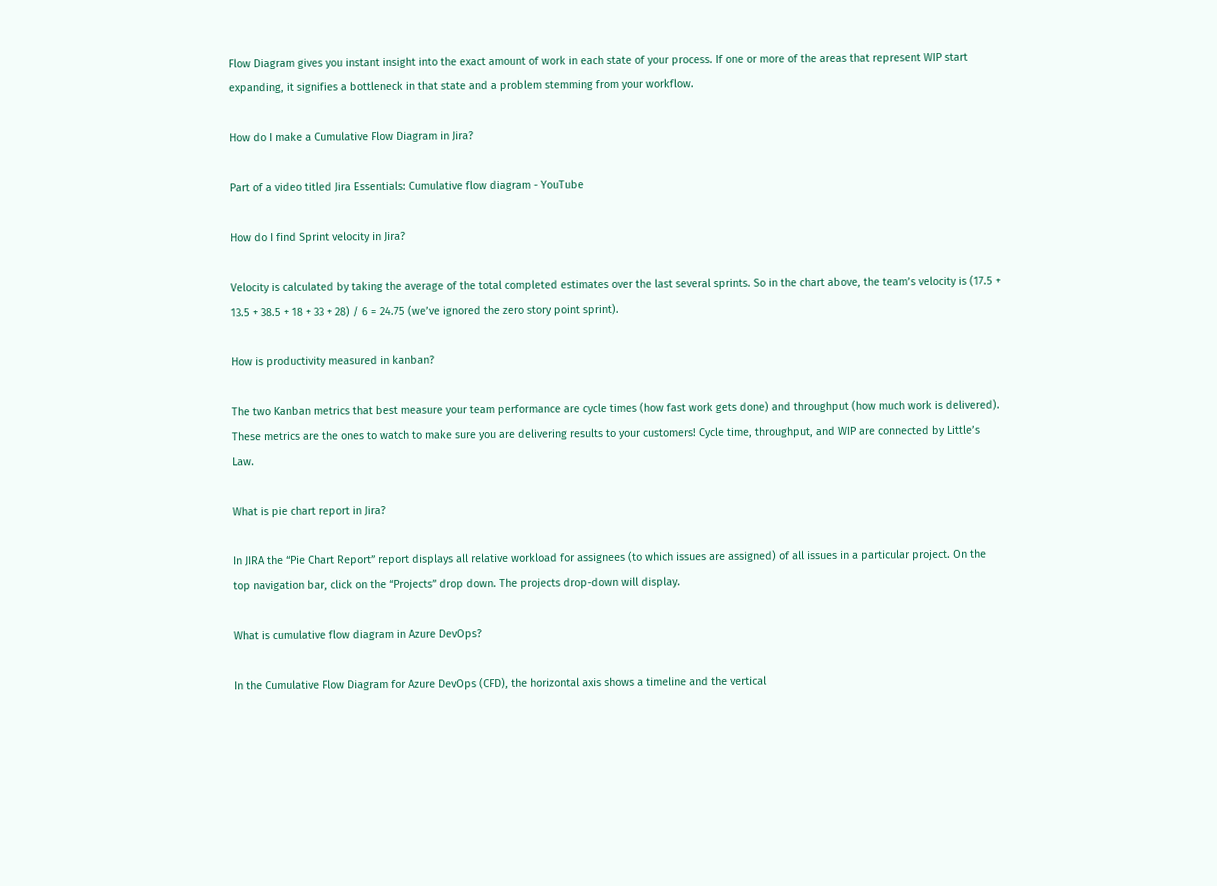Flow Diagram gives you instant insight into the exact amount of work in each state of your process. If one or more of the areas that represent WIP start expanding, it signifies a bottleneck in that state and a problem stemming from your workflow.

How do I make a Cumulative Flow Diagram in Jira?

Part of a video titled Jira Essentials: Cumulative flow diagram - YouTube

How do I find Sprint velocity in Jira?

Velocity is calculated by taking the average of the total completed estimates over the last several sprints. So in the chart above, the team’s velocity is (17.5 + 13.5 + 38.5 + 18 + 33 + 28) / 6 = 24.75 (we’ve ignored the zero story point sprint).

How is productivity measured in kanban?

The two Kanban metrics that best measure your team performance are cycle times (how fast work gets done) and throughput (how much work is delivered). These metrics are the ones to watch to make sure you are delivering results to your customers! Cycle time, throughput, and WIP are connected by Little’s Law.

What is pie chart report in Jira?

In JIRA the “Pie Chart Report” report displays all relative workload for assignees (to which issues are assigned) of all issues in a particular project. On the top navigation bar, click on the “Projects” drop down. The projects drop-down will display.

What is cumulative flow diagram in Azure DevOps?

In the Cumulative Flow Diagram for Azure DevOps (CFD), the horizontal axis shows a timeline and the vertical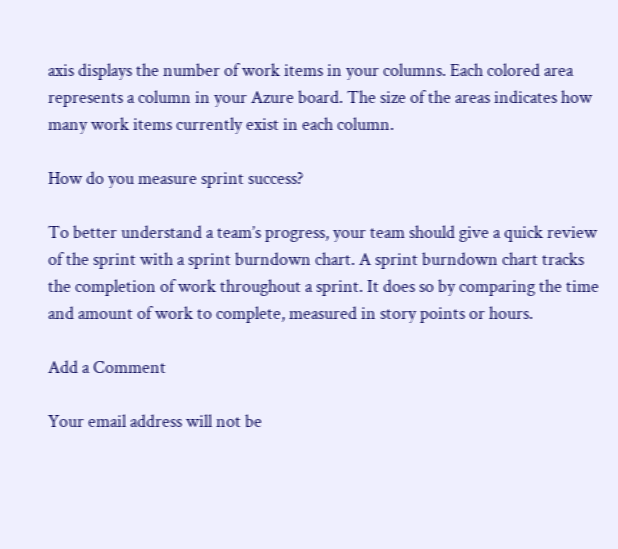axis displays the number of work items in your columns. Each colored area represents a column in your Azure board. The size of the areas indicates how many work items currently exist in each column.

How do you measure sprint success?

To better understand a team’s progress, your team should give a quick review of the sprint with a sprint burndown chart. A sprint burndown chart tracks the completion of work throughout a sprint. It does so by comparing the time and amount of work to complete, measured in story points or hours.

Add a Comment

Your email address will not be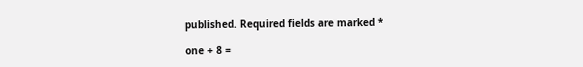published. Required fields are marked *

one + 8 =